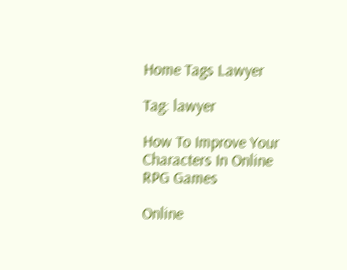Home Tags Lawyer

Tag: lawyer

How To Improve Your Characters In Online RPG Games

Online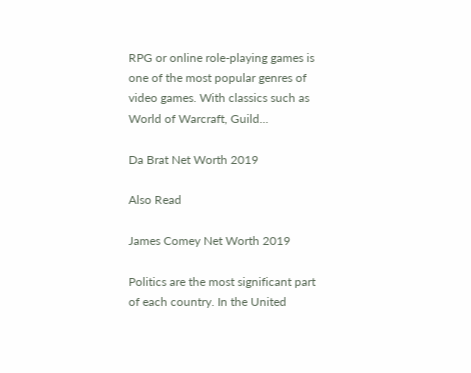RPG or online role-playing games is one of the most popular genres of video games. With classics such as World of Warcraft, Guild...

Da Brat Net Worth 2019

Also Read

James Comey Net Worth 2019

Politics are the most significant part of each country. In the United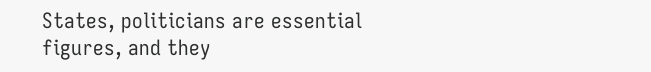States, politicians are essential figures, and they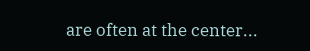are often at the center...